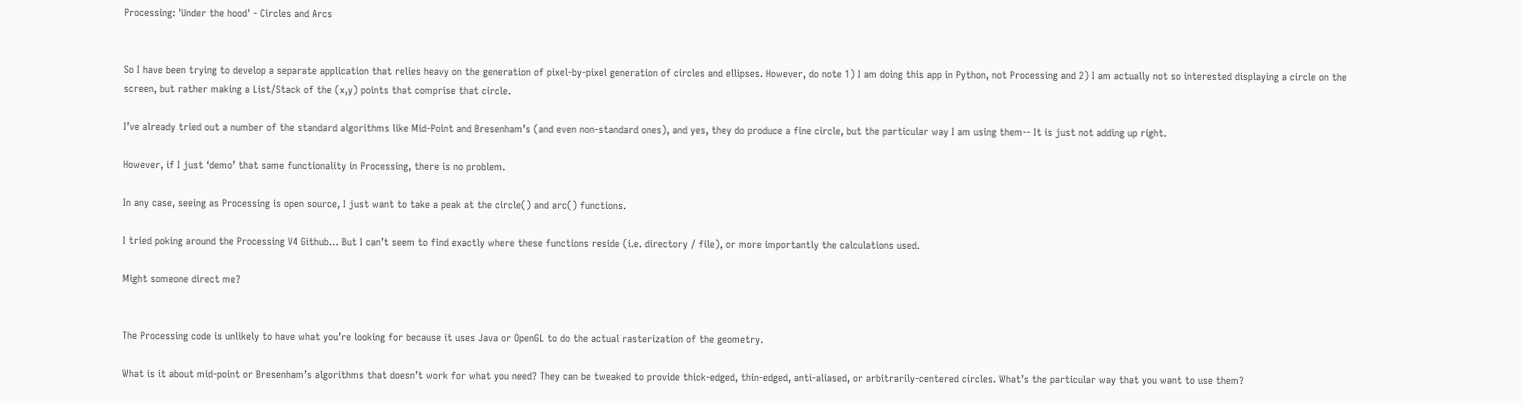Processing: 'Under the hood' - Circles and Arcs


So I have been trying to develop a separate application that relies heavy on the generation of pixel-by-pixel generation of circles and ellipses. However, do note 1) I am doing this app in Python, not Processing and 2) I am actually not so interested displaying a circle on the screen, but rather making a List/Stack of the (x,y) points that comprise that circle.

I’ve already tried out a number of the standard algorithms like Mid-Point and Bresenham’s (and even non-standard ones), and yes, they do produce a fine circle, but the particular way I am using them-- It is just not adding up right.

However, if I just ‘demo’ that same functionality in Processing, there is no problem.

In any case, seeing as Processing is open source, I just want to take a peak at the circle() and arc() functions.

I tried poking around the Processing V4 Github… But I can’t seem to find exactly where these functions reside (i.e. directory / file), or more importantly the calculations used.

Might someone direct me?


The Processing code is unlikely to have what you’re looking for because it uses Java or OpenGL to do the actual rasterization of the geometry.

What is it about mid-point or Bresenham’s algorithms that doesn’t work for what you need? They can be tweaked to provide thick-edged, thin-edged, anti-aliased, or arbitrarily-centered circles. What’s the particular way that you want to use them?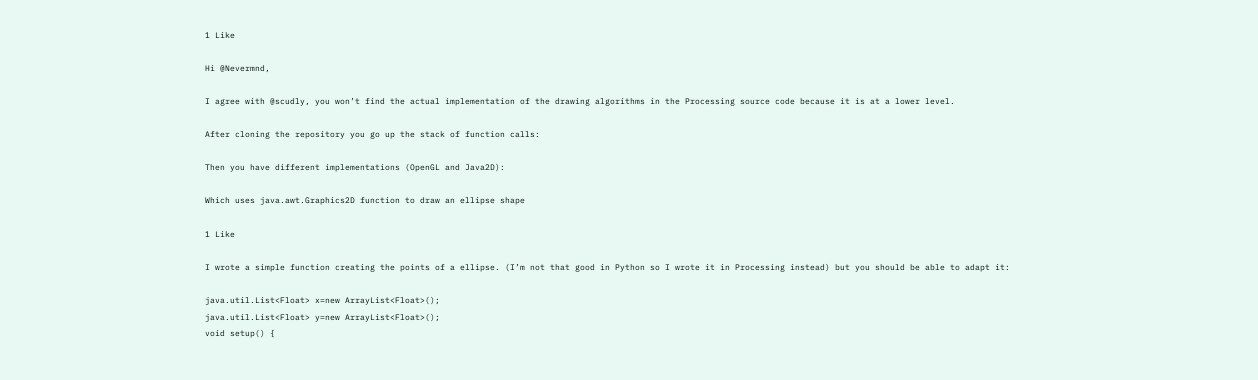1 Like

Hi @Nevermnd,

I agree with @scudly, you won’t find the actual implementation of the drawing algorithms in the Processing source code because it is at a lower level.

After cloning the repository you go up the stack of function calls:

Then you have different implementations (OpenGL and Java2D):

Which uses java.awt.Graphics2D function to draw an ellipse shape

1 Like

I wrote a simple function creating the points of a ellipse. (I’m not that good in Python so I wrote it in Processing instead) but you should be able to adapt it:

java.util.List<Float> x=new ArrayList<Float>();
java.util.List<Float> y=new ArrayList<Float>();
void setup() {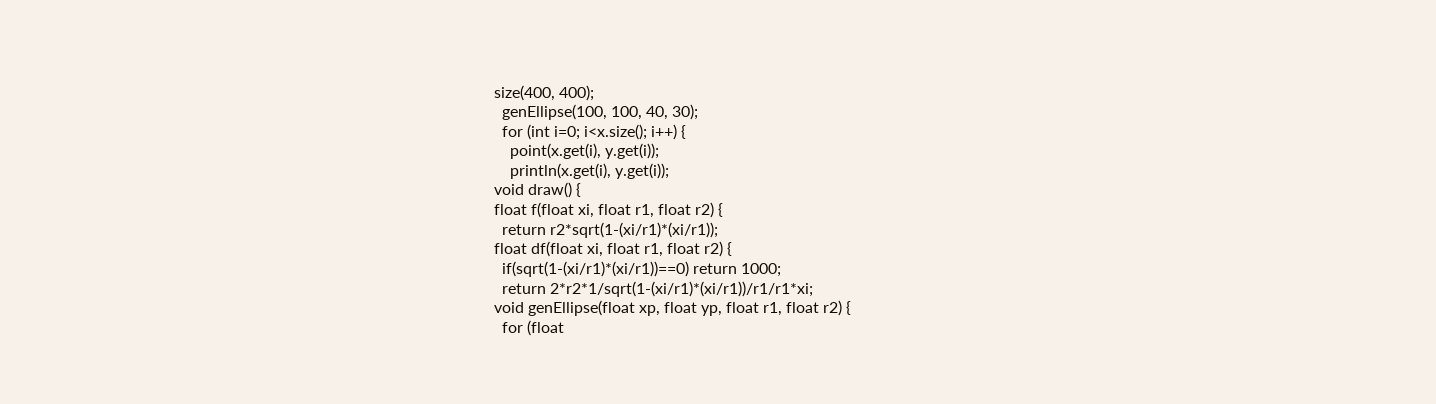size(400, 400);
  genEllipse(100, 100, 40, 30);
  for (int i=0; i<x.size(); i++) {
    point(x.get(i), y.get(i));
    println(x.get(i), y.get(i));
void draw() {
float f(float xi, float r1, float r2) {
  return r2*sqrt(1-(xi/r1)*(xi/r1));
float df(float xi, float r1, float r2) {
  if(sqrt(1-(xi/r1)*(xi/r1))==0) return 1000;
  return 2*r2*1/sqrt(1-(xi/r1)*(xi/r1))/r1/r1*xi;
void genEllipse(float xp, float yp, float r1, float r2) {
  for (float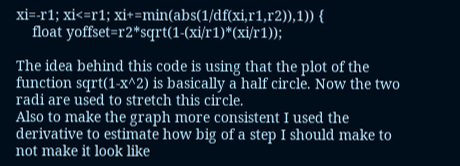xi=-r1; xi<=r1; xi+=min(abs(1/df(xi,r1,r2)),1)) {
    float yoffset=r2*sqrt(1-(xi/r1)*(xi/r1));

The idea behind this code is using that the plot of the function sqrt(1-x^2) is basically a half circle. Now the two radi are used to stretch this circle.
Also to make the graph more consistent I used the derivative to estimate how big of a step I should make to not make it look like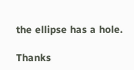the ellipse has a hole.

Thanks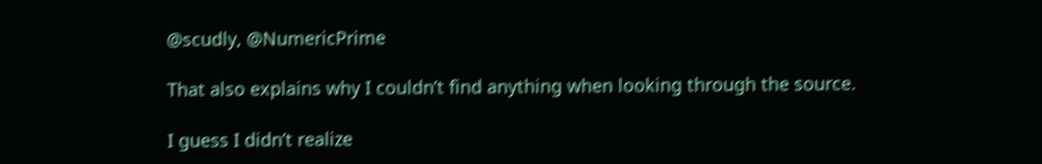@scudly, @NumericPrime

That also explains why I couldn’t find anything when looking through the source.

I guess I didn’t realize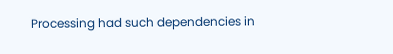Processing had such dependencies in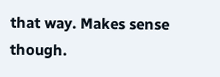that way. Makes sense though.